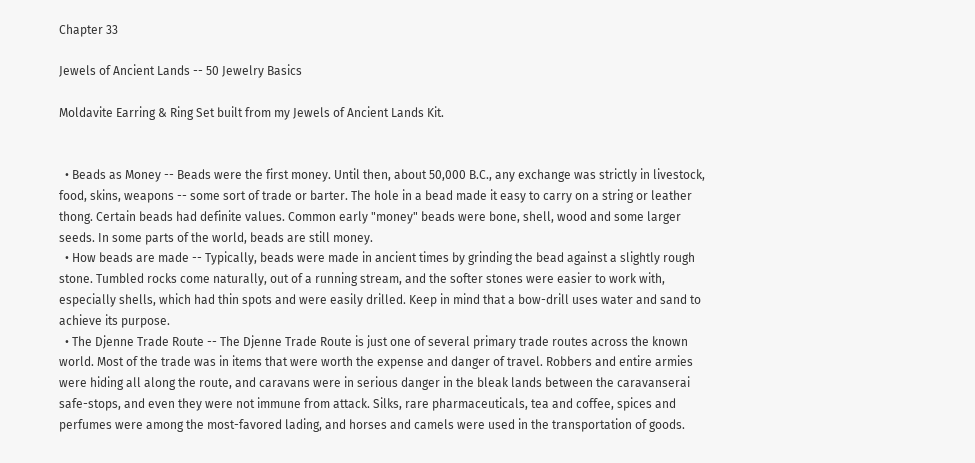Chapter 33

Jewels of Ancient Lands -- 50 Jewelry Basics

Moldavite Earring & Ring Set built from my Jewels of Ancient Lands Kit.


  • Beads as Money -- Beads were the first money. Until then, about 50,000 B.C., any exchange was strictly in livestock, food, skins, weapons -- some sort of trade or barter. The hole in a bead made it easy to carry on a string or leather thong. Certain beads had definite values. Common early "money" beads were bone, shell, wood and some larger seeds. In some parts of the world, beads are still money.
  • How beads are made -- Typically, beads were made in ancient times by grinding the bead against a slightly rough stone. Tumbled rocks come naturally, out of a running stream, and the softer stones were easier to work with, especially shells, which had thin spots and were easily drilled. Keep in mind that a bow-drill uses water and sand to achieve its purpose.
  • The Djenne Trade Route -- The Djenne Trade Route is just one of several primary trade routes across the known world. Most of the trade was in items that were worth the expense and danger of travel. Robbers and entire armies were hiding all along the route, and caravans were in serious danger in the bleak lands between the caravanserai safe-stops, and even they were not immune from attack. Silks, rare pharmaceuticals, tea and coffee, spices and perfumes were among the most-favored lading, and horses and camels were used in the transportation of goods.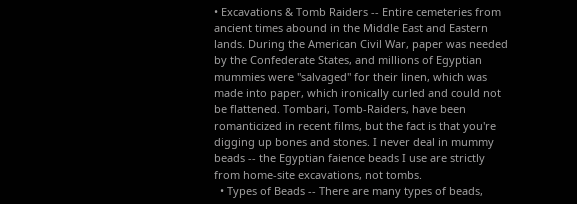• Excavations & Tomb Raiders -- Entire cemeteries from ancient times abound in the Middle East and Eastern lands. During the American Civil War, paper was needed by the Confederate States, and millions of Egyptian mummies were "salvaged" for their linen, which was made into paper, which ironically curled and could not be flattened. Tombari, Tomb-Raiders, have been romanticized in recent films, but the fact is that you're digging up bones and stones. I never deal in mummy beads -- the Egyptian faience beads I use are strictly from home-site excavations, not tombs.
  • Types of Beads -- There are many types of beads,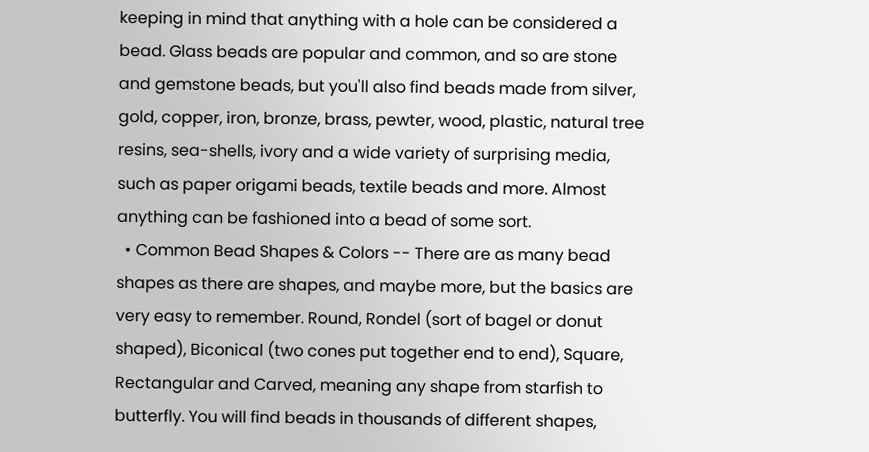keeping in mind that anything with a hole can be considered a bead. Glass beads are popular and common, and so are stone and gemstone beads, but you'll also find beads made from silver, gold, copper, iron, bronze, brass, pewter, wood, plastic, natural tree resins, sea-shells, ivory and a wide variety of surprising media, such as paper origami beads, textile beads and more. Almost anything can be fashioned into a bead of some sort.
  • Common Bead Shapes & Colors -- There are as many bead shapes as there are shapes, and maybe more, but the basics are very easy to remember. Round, Rondel (sort of bagel or donut shaped), Biconical (two cones put together end to end), Square, Rectangular and Carved, meaning any shape from starfish to butterfly. You will find beads in thousands of different shapes,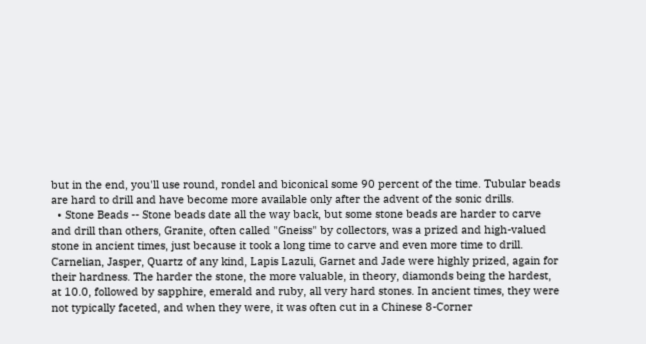but in the end, you'll use round, rondel and biconical some 90 percent of the time. Tubular beads are hard to drill and have become more available only after the advent of the sonic drills.
  • Stone Beads -- Stone beads date all the way back, but some stone beads are harder to carve and drill than others, Granite, often called "Gneiss" by collectors, was a prized and high-valued stone in ancient times, just because it took a long time to carve and even more time to drill. Carnelian, Jasper, Quartz of any kind, Lapis Lazuli, Garnet and Jade were highly prized, again for their hardness. The harder the stone, the more valuable, in theory, diamonds being the hardest, at 10.0, followed by sapphire, emerald and ruby, all very hard stones. In ancient times, they were not typically faceted, and when they were, it was often cut in a Chinese 8-Corner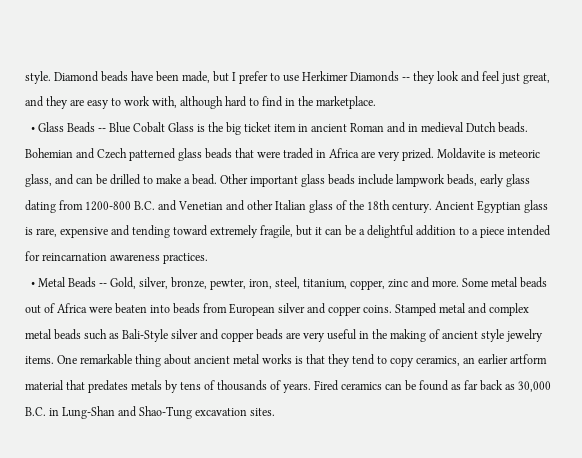style. Diamond beads have been made, but I prefer to use Herkimer Diamonds -- they look and feel just great, and they are easy to work with, although hard to find in the marketplace.
  • Glass Beads -- Blue Cobalt Glass is the big ticket item in ancient Roman and in medieval Dutch beads. Bohemian and Czech patterned glass beads that were traded in Africa are very prized. Moldavite is meteoric glass, and can be drilled to make a bead. Other important glass beads include lampwork beads, early glass dating from 1200-800 B.C. and Venetian and other Italian glass of the 18th century. Ancient Egyptian glass is rare, expensive and tending toward extremely fragile, but it can be a delightful addition to a piece intended for reincarnation awareness practices.
  • Metal Beads -- Gold, silver, bronze, pewter, iron, steel, titanium, copper, zinc and more. Some metal beads out of Africa were beaten into beads from European silver and copper coins. Stamped metal and complex metal beads such as Bali-Style silver and copper beads are very useful in the making of ancient style jewelry items. One remarkable thing about ancient metal works is that they tend to copy ceramics, an earlier artform material that predates metals by tens of thousands of years. Fired ceramics can be found as far back as 30,000 B.C. in Lung-Shan and Shao-Tung excavation sites.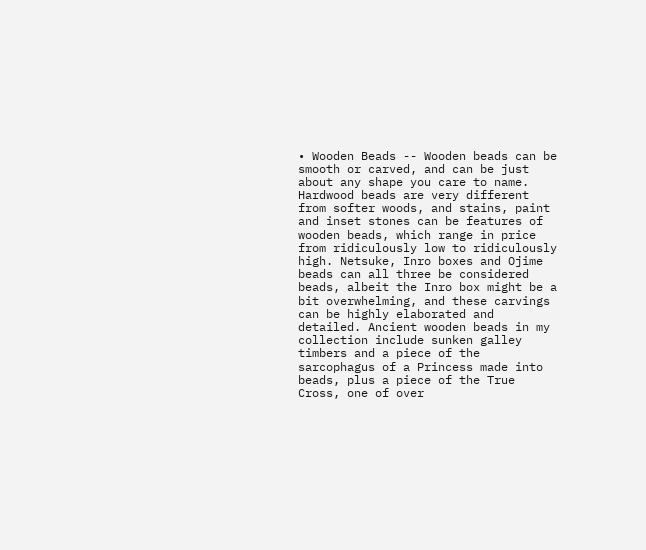• Wooden Beads -- Wooden beads can be smooth or carved, and can be just about any shape you care to name. Hardwood beads are very different from softer woods, and stains, paint and inset stones can be features of wooden beads, which range in price from ridiculously low to ridiculously high. Netsuke, Inro boxes and Ojime beads can all three be considered beads, albeit the Inro box might be a bit overwhelming, and these carvings can be highly elaborated and detailed. Ancient wooden beads in my collection include sunken galley timbers and a piece of the sarcophagus of a Princess made into beads, plus a piece of the True Cross, one of over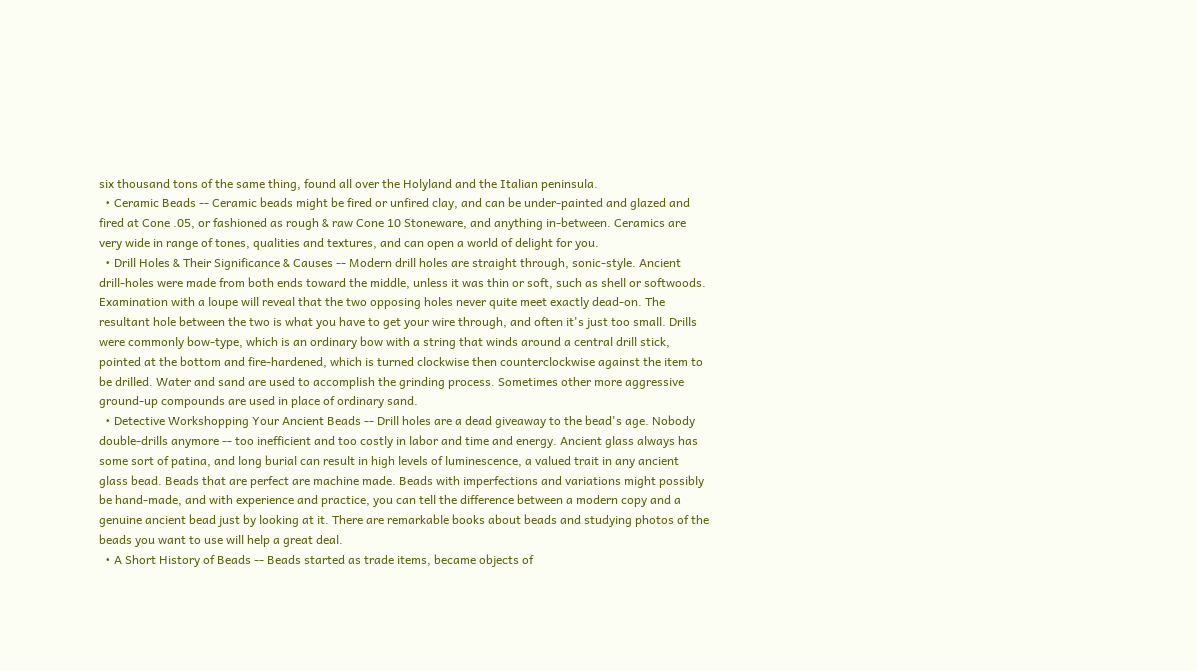six thousand tons of the same thing, found all over the Holyland and the Italian peninsula.
  • Ceramic Beads -- Ceramic beads might be fired or unfired clay, and can be under-painted and glazed and fired at Cone .05, or fashioned as rough & raw Cone 10 Stoneware, and anything in-between. Ceramics are very wide in range of tones, qualities and textures, and can open a world of delight for you.
  • Drill Holes & Their Significance & Causes -- Modern drill holes are straight through, sonic-style. Ancient drill-holes were made from both ends toward the middle, unless it was thin or soft, such as shell or softwoods. Examination with a loupe will reveal that the two opposing holes never quite meet exactly dead-on. The resultant hole between the two is what you have to get your wire through, and often it's just too small. Drills were commonly bow-type, which is an ordinary bow with a string that winds around a central drill stick, pointed at the bottom and fire-hardened, which is turned clockwise then counterclockwise against the item to be drilled. Water and sand are used to accomplish the grinding process. Sometimes other more aggressive ground-up compounds are used in place of ordinary sand.
  • Detective Workshopping Your Ancient Beads -- Drill holes are a dead giveaway to the bead's age. Nobody double-drills anymore -- too inefficient and too costly in labor and time and energy. Ancient glass always has some sort of patina, and long burial can result in high levels of luminescence, a valued trait in any ancient glass bead. Beads that are perfect are machine made. Beads with imperfections and variations might possibly be hand-made, and with experience and practice, you can tell the difference between a modern copy and a genuine ancient bead just by looking at it. There are remarkable books about beads and studying photos of the beads you want to use will help a great deal.
  • A Short History of Beads -- Beads started as trade items, became objects of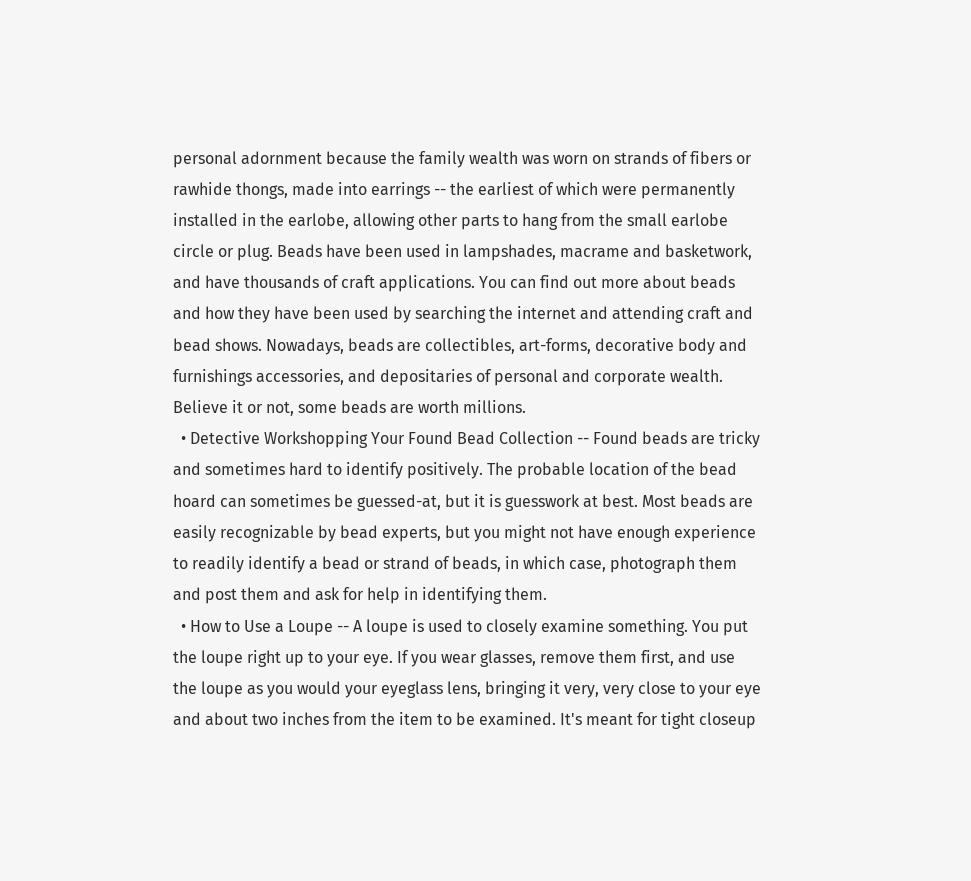personal adornment because the family wealth was worn on strands of fibers or rawhide thongs, made into earrings -- the earliest of which were permanently installed in the earlobe, allowing other parts to hang from the small earlobe circle or plug. Beads have been used in lampshades, macrame and basketwork, and have thousands of craft applications. You can find out more about beads and how they have been used by searching the internet and attending craft and bead shows. Nowadays, beads are collectibles, art-forms, decorative body and furnishings accessories, and depositaries of personal and corporate wealth. Believe it or not, some beads are worth millions.
  • Detective Workshopping Your Found Bead Collection -- Found beads are tricky and sometimes hard to identify positively. The probable location of the bead hoard can sometimes be guessed-at, but it is guesswork at best. Most beads are easily recognizable by bead experts, but you might not have enough experience to readily identify a bead or strand of beads, in which case, photograph them and post them and ask for help in identifying them.
  • How to Use a Loupe -- A loupe is used to closely examine something. You put the loupe right up to your eye. If you wear glasses, remove them first, and use the loupe as you would your eyeglass lens, bringing it very, very close to your eye and about two inches from the item to be examined. It's meant for tight closeup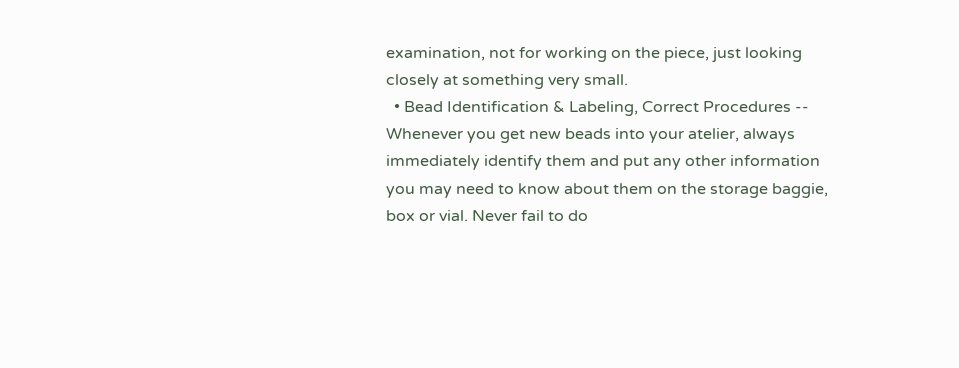examination, not for working on the piece, just looking closely at something very small.
  • Bead Identification & Labeling, Correct Procedures -- Whenever you get new beads into your atelier, always immediately identify them and put any other information you may need to know about them on the storage baggie, box or vial. Never fail to do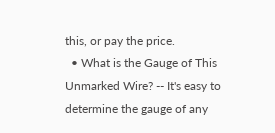this, or pay the price.
  • What is the Gauge of This Unmarked Wire? -- It's easy to determine the gauge of any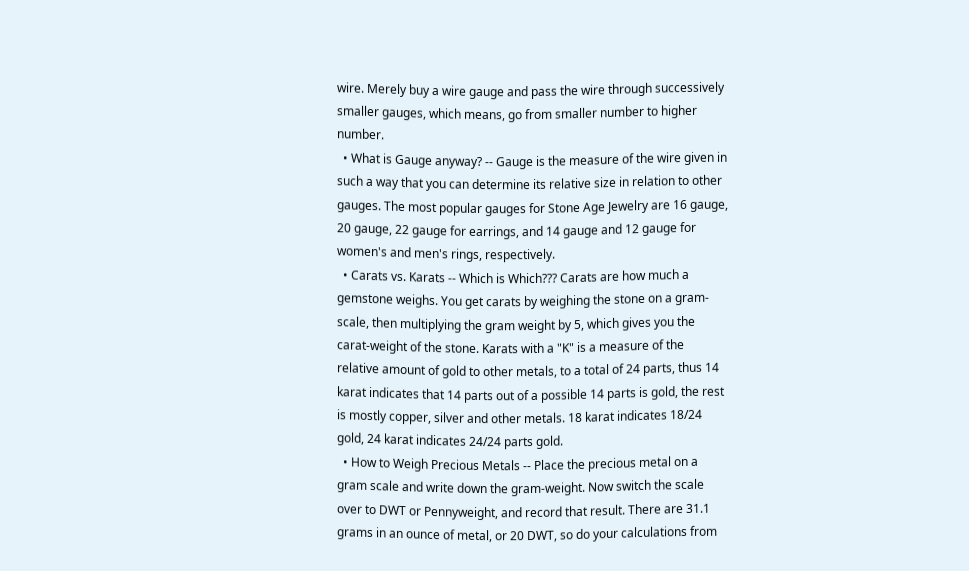wire. Merely buy a wire gauge and pass the wire through successively smaller gauges, which means, go from smaller number to higher number.
  • What is Gauge anyway? -- Gauge is the measure of the wire given in such a way that you can determine its relative size in relation to other gauges. The most popular gauges for Stone Age Jewelry are 16 gauge, 20 gauge, 22 gauge for earrings, and 14 gauge and 12 gauge for women's and men's rings, respectively.
  • Carats vs. Karats -- Which is Which??? Carats are how much a gemstone weighs. You get carats by weighing the stone on a gram-scale, then multiplying the gram weight by 5, which gives you the carat-weight of the stone. Karats with a "K" is a measure of the relative amount of gold to other metals, to a total of 24 parts, thus 14 karat indicates that 14 parts out of a possible 14 parts is gold, the rest is mostly copper, silver and other metals. 18 karat indicates 18/24 gold, 24 karat indicates 24/24 parts gold.
  • How to Weigh Precious Metals -- Place the precious metal on a gram scale and write down the gram-weight. Now switch the scale over to DWT or Pennyweight, and record that result. There are 31.1 grams in an ounce of metal, or 20 DWT, so do your calculations from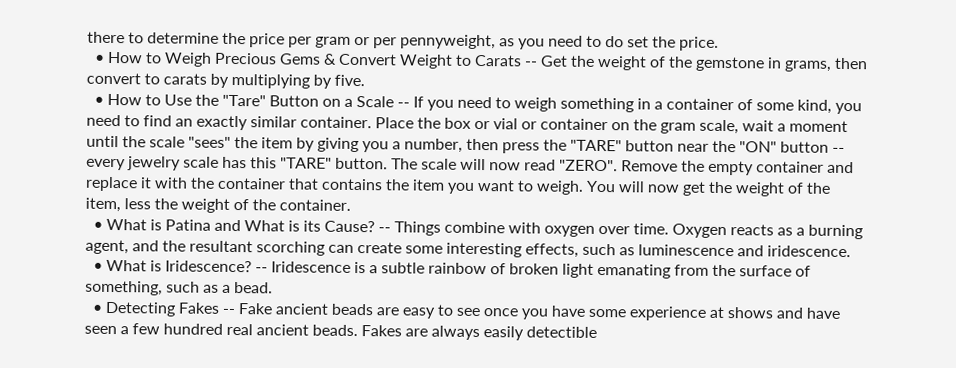there to determine the price per gram or per pennyweight, as you need to do set the price.
  • How to Weigh Precious Gems & Convert Weight to Carats -- Get the weight of the gemstone in grams, then convert to carats by multiplying by five.
  • How to Use the "Tare" Button on a Scale -- If you need to weigh something in a container of some kind, you need to find an exactly similar container. Place the box or vial or container on the gram scale, wait a moment until the scale "sees" the item by giving you a number, then press the "TARE" button near the "ON" button -- every jewelry scale has this "TARE" button. The scale will now read "ZERO". Remove the empty container and replace it with the container that contains the item you want to weigh. You will now get the weight of the item, less the weight of the container.
  • What is Patina and What is its Cause? -- Things combine with oxygen over time. Oxygen reacts as a burning agent, and the resultant scorching can create some interesting effects, such as luminescence and iridescence.
  • What is Iridescence? -- Iridescence is a subtle rainbow of broken light emanating from the surface of something, such as a bead.
  • Detecting Fakes -- Fake ancient beads are easy to see once you have some experience at shows and have seen a few hundred real ancient beads. Fakes are always easily detectible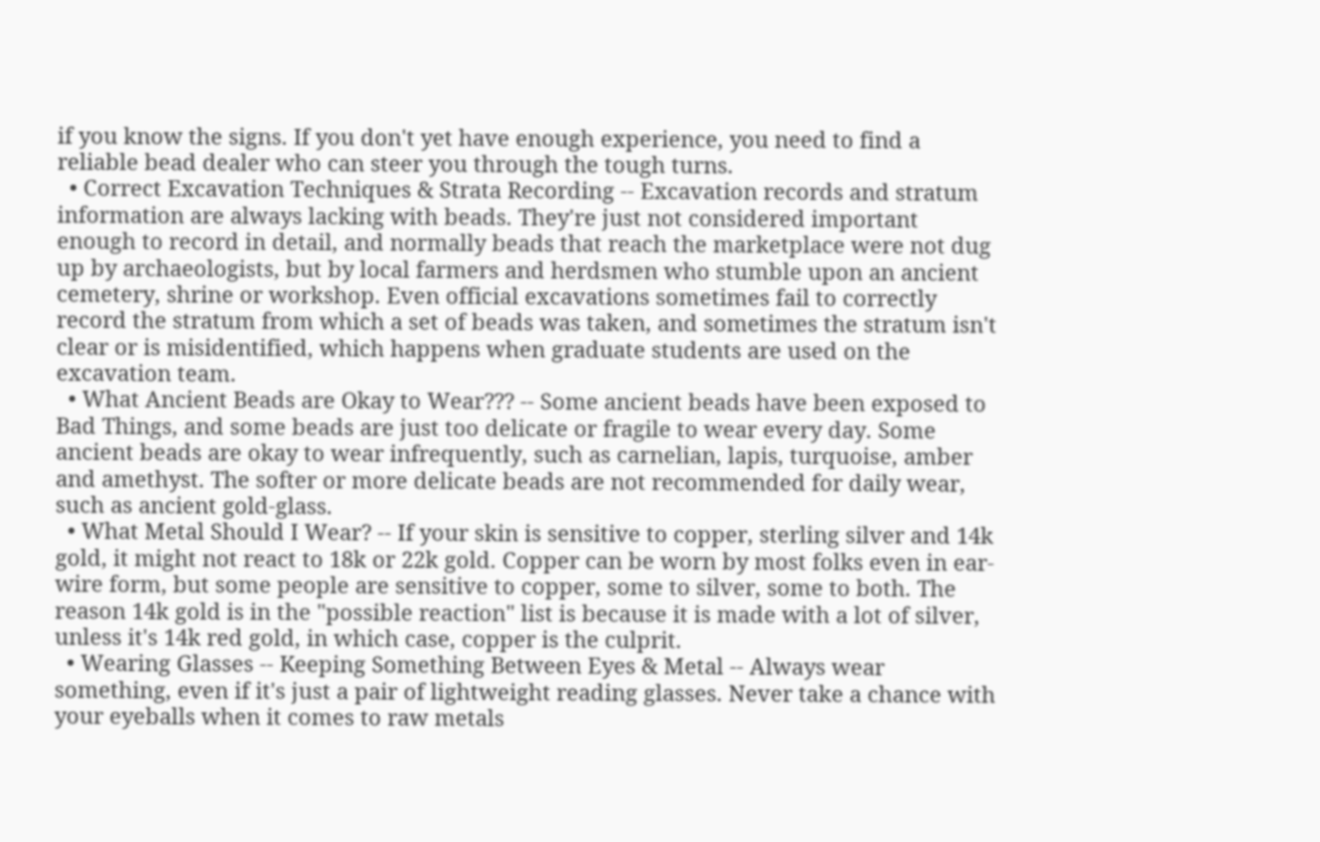if you know the signs. If you don't yet have enough experience, you need to find a reliable bead dealer who can steer you through the tough turns.
  • Correct Excavation Techniques & Strata Recording -- Excavation records and stratum information are always lacking with beads. They're just not considered important enough to record in detail, and normally beads that reach the marketplace were not dug up by archaeologists, but by local farmers and herdsmen who stumble upon an ancient cemetery, shrine or workshop. Even official excavations sometimes fail to correctly record the stratum from which a set of beads was taken, and sometimes the stratum isn't clear or is misidentified, which happens when graduate students are used on the excavation team.
  • What Ancient Beads are Okay to Wear??? -- Some ancient beads have been exposed to Bad Things, and some beads are just too delicate or fragile to wear every day. Some ancient beads are okay to wear infrequently, such as carnelian, lapis, turquoise, amber and amethyst. The softer or more delicate beads are not recommended for daily wear, such as ancient gold-glass.
  • What Metal Should I Wear? -- If your skin is sensitive to copper, sterling silver and 14k gold, it might not react to 18k or 22k gold. Copper can be worn by most folks even in ear-wire form, but some people are sensitive to copper, some to silver, some to both. The reason 14k gold is in the "possible reaction" list is because it is made with a lot of silver, unless it's 14k red gold, in which case, copper is the culprit.
  • Wearing Glasses -- Keeping Something Between Eyes & Metal -- Always wear something, even if it's just a pair of lightweight reading glasses. Never take a chance with your eyeballs when it comes to raw metals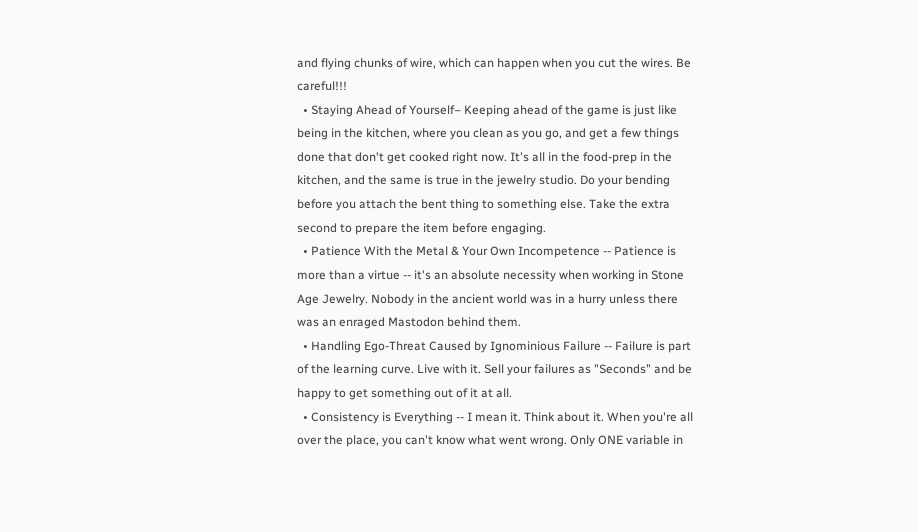and flying chunks of wire, which can happen when you cut the wires. Be careful!!!
  • Staying Ahead of Yourself– Keeping ahead of the game is just like being in the kitchen, where you clean as you go, and get a few things done that don't get cooked right now. It's all in the food-prep in the kitchen, and the same is true in the jewelry studio. Do your bending before you attach the bent thing to something else. Take the extra second to prepare the item before engaging.
  • Patience With the Metal & Your Own Incompetence -- Patience is more than a virtue -- it's an absolute necessity when working in Stone Age Jewelry. Nobody in the ancient world was in a hurry unless there was an enraged Mastodon behind them.
  • Handling Ego-Threat Caused by Ignominious Failure -- Failure is part of the learning curve. Live with it. Sell your failures as "Seconds" and be happy to get something out of it at all.
  • Consistency is Everything -- I mean it. Think about it. When you're all over the place, you can't know what went wrong. Only ONE variable in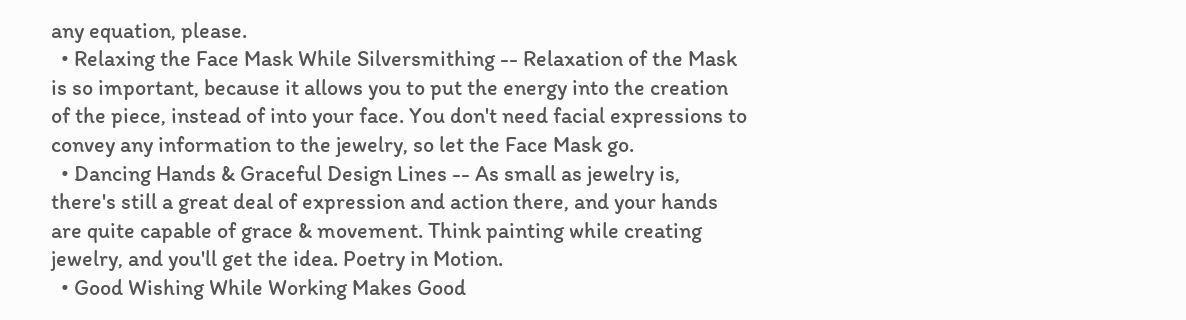any equation, please.
  • Relaxing the Face Mask While Silversmithing -- Relaxation of the Mask is so important, because it allows you to put the energy into the creation of the piece, instead of into your face. You don't need facial expressions to convey any information to the jewelry, so let the Face Mask go.
  • Dancing Hands & Graceful Design Lines -- As small as jewelry is, there's still a great deal of expression and action there, and your hands are quite capable of grace & movement. Think painting while creating jewelry, and you'll get the idea. Poetry in Motion.
  • Good Wishing While Working Makes Good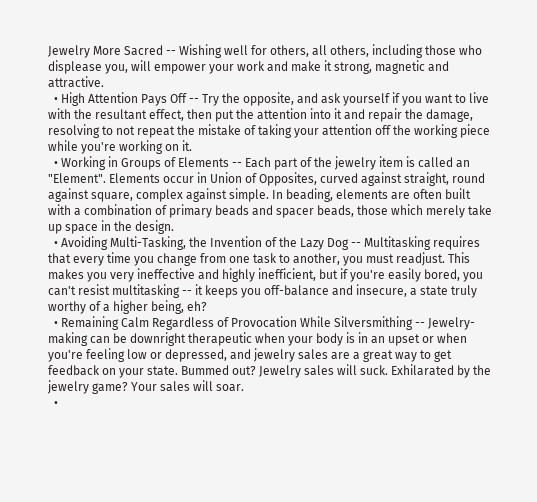Jewelry More Sacred -- Wishing well for others, all others, including those who displease you, will empower your work and make it strong, magnetic and attractive.
  • High Attention Pays Off -- Try the opposite, and ask yourself if you want to live with the resultant effect, then put the attention into it and repair the damage, resolving to not repeat the mistake of taking your attention off the working piece while you're working on it.
  • Working in Groups of Elements -- Each part of the jewelry item is called an "Element". Elements occur in Union of Opposites, curved against straight, round against square, complex against simple. In beading, elements are often built with a combination of primary beads and spacer beads, those which merely take up space in the design.
  • Avoiding Multi-Tasking, the Invention of the Lazy Dog -- Multitasking requires that every time you change from one task to another, you must readjust. This makes you very ineffective and highly inefficient, but if you're easily bored, you can't resist multitasking -- it keeps you off-balance and insecure, a state truly worthy of a higher being, eh?
  • Remaining Calm Regardless of Provocation While Silversmithing -- Jewelry-making can be downright therapeutic when your body is in an upset or when you're feeling low or depressed, and jewelry sales are a great way to get feedback on your state. Bummed out? Jewelry sales will suck. Exhilarated by the jewelry game? Your sales will soar.
  •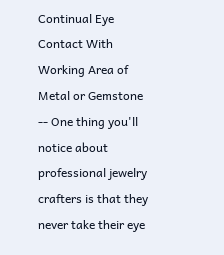Continual Eye Contact With Working Area of Metal or Gemstone -- One thing you'll notice about professional jewelry crafters is that they never take their eye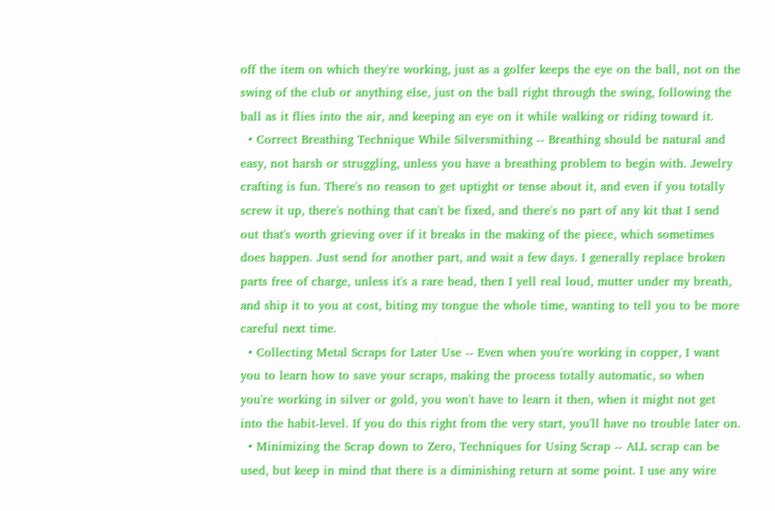off the item on which they're working, just as a golfer keeps the eye on the ball, not on the swing of the club or anything else, just on the ball right through the swing, following the ball as it flies into the air, and keeping an eye on it while walking or riding toward it.
  • Correct Breathing Technique While Silversmithing -- Breathing should be natural and easy, not harsh or struggling, unless you have a breathing problem to begin with. Jewelry crafting is fun. There's no reason to get uptight or tense about it, and even if you totally screw it up, there's nothing that can't be fixed, and there's no part of any kit that I send out that's worth grieving over if it breaks in the making of the piece, which sometimes does happen. Just send for another part, and wait a few days. I generally replace broken parts free of charge, unless it's a rare bead, then I yell real loud, mutter under my breath, and ship it to you at cost, biting my tongue the whole time, wanting to tell you to be more careful next time.
  • Collecting Metal Scraps for Later Use -- Even when you're working in copper, I want you to learn how to save your scraps, making the process totally automatic, so when you're working in silver or gold, you won't have to learn it then, when it might not get into the habit-level. If you do this right from the very start, you'll have no trouble later on.
  • Minimizing the Scrap down to Zero, Techniques for Using Scrap -- ALL scrap can be used, but keep in mind that there is a diminishing return at some point. I use any wire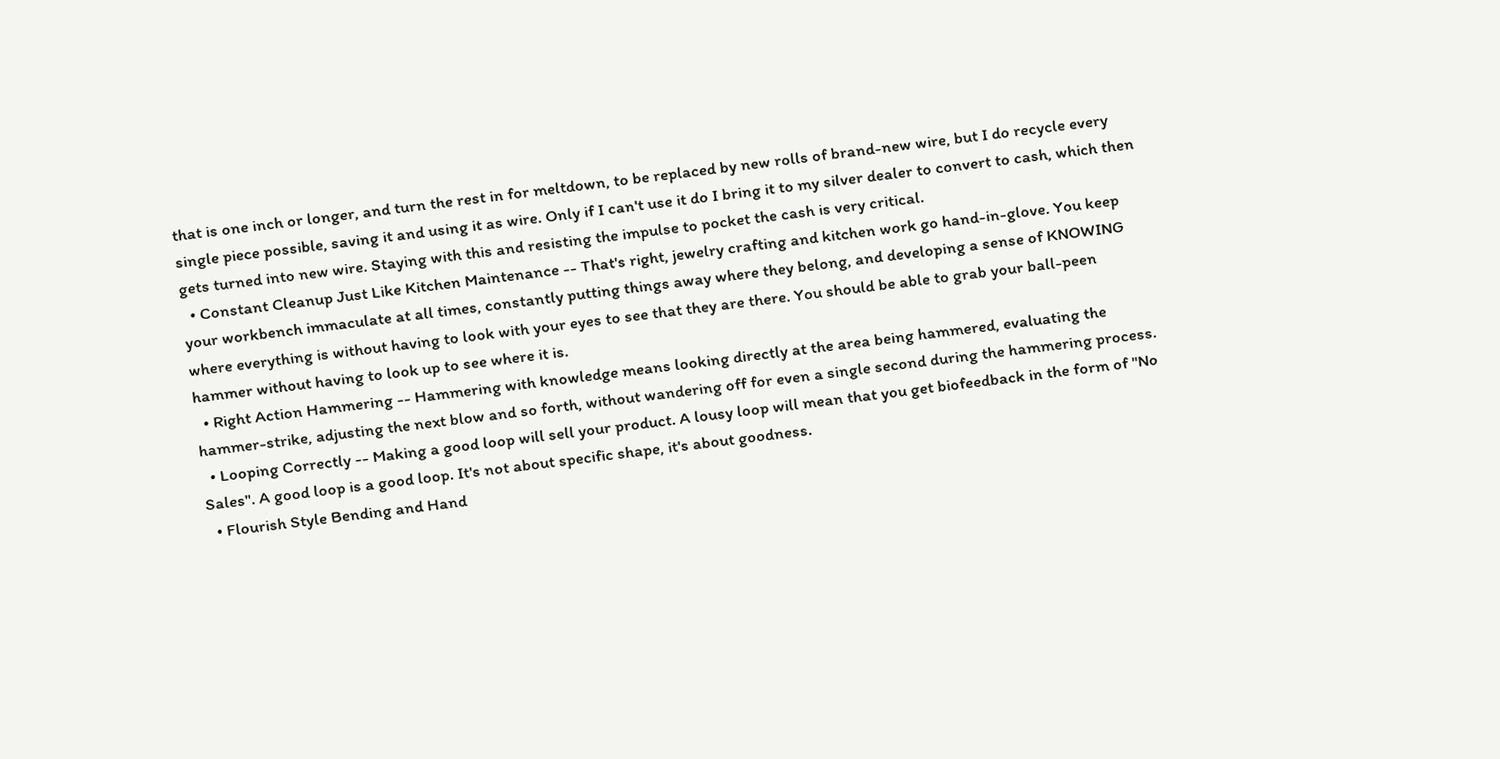that is one inch or longer, and turn the rest in for meltdown, to be replaced by new rolls of brand-new wire, but I do recycle every single piece possible, saving it and using it as wire. Only if I can't use it do I bring it to my silver dealer to convert to cash, which then gets turned into new wire. Staying with this and resisting the impulse to pocket the cash is very critical.
  • Constant Cleanup Just Like Kitchen Maintenance -- That's right, jewelry crafting and kitchen work go hand-in-glove. You keep your workbench immaculate at all times, constantly putting things away where they belong, and developing a sense of KNOWING where everything is without having to look with your eyes to see that they are there. You should be able to grab your ball-peen hammer without having to look up to see where it is.
  • Right Action Hammering -- Hammering with knowledge means looking directly at the area being hammered, evaluating the hammer-strike, adjusting the next blow and so forth, without wandering off for even a single second during the hammering process.
  • Looping Correctly -- Making a good loop will sell your product. A lousy loop will mean that you get biofeedback in the form of "No Sales". A good loop is a good loop. It's not about specific shape, it's about goodness.
  • Flourish Style Bending and Hand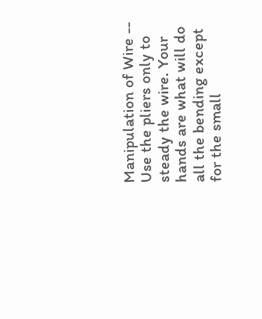Manipulation of Wire -- Use the pliers only to steady the wire. Your hands are what will do all the bending except for the small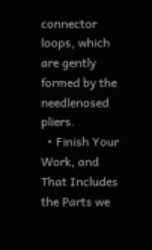connector loops, which are gently formed by the needlenosed pliers.
  • Finish Your Work, and That Includes the Parts we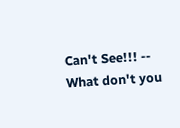Can't See!!! -- What don't you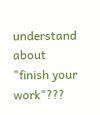understand about "finish your work"???